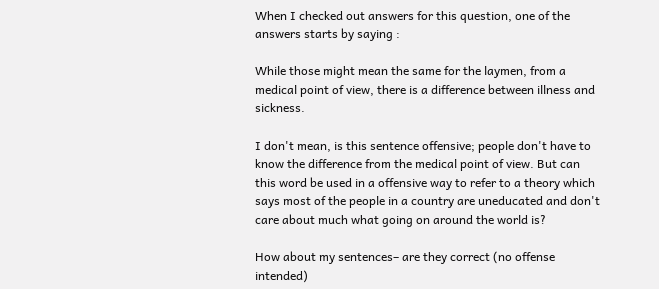When I checked out answers for this question, one of the answers starts by saying :

While those might mean the same for the laymen, from a medical point of view, there is a difference between illness and sickness.

I don't mean, is this sentence offensive; people don't have to know the difference from the medical point of view. But can this word be used in a offensive way to refer to a theory which says most of the people in a country are uneducated and don't care about much what going on around the world is?

How about my sentences– are they correct (no offense intended)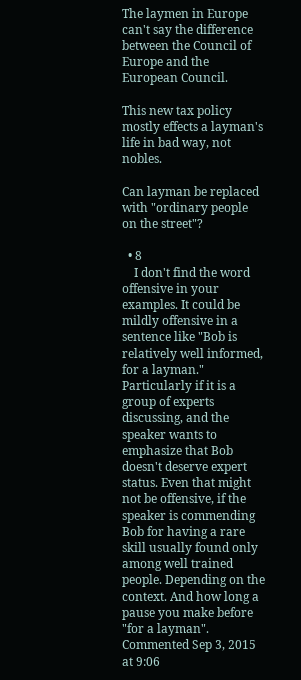The laymen in Europe can't say the difference between the Council of Europe and the European Council.

This new tax policy mostly effects a layman's life in bad way, not nobles.

Can layman be replaced with "ordinary people on the street"?

  • 8
    I don't find the word offensive in your examples. It could be mildly offensive in a sentence like "Bob is relatively well informed, for a layman." Particularly if it is a group of experts discussing, and the speaker wants to emphasize that Bob doesn't deserve expert status. Even that might not be offensive, if the speaker is commending Bob for having a rare skill usually found only among well trained people. Depending on the context. And how long a pause you make before "for a layman". Commented Sep 3, 2015 at 9:06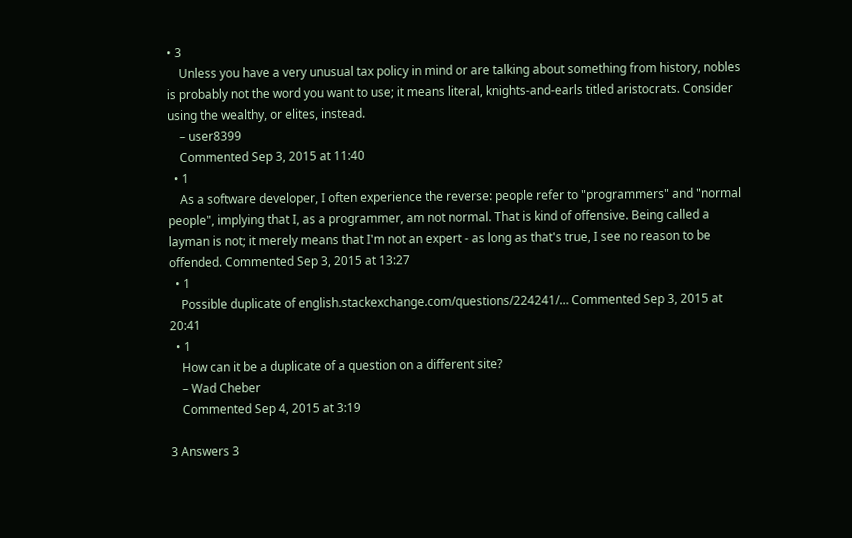• 3
    Unless you have a very unusual tax policy in mind or are talking about something from history, nobles is probably not the word you want to use; it means literal, knights-and-earls titled aristocrats. Consider using the wealthy, or elites, instead.
    – user8399
    Commented Sep 3, 2015 at 11:40
  • 1
    As a software developer, I often experience the reverse: people refer to "programmers" and "normal people", implying that I, as a programmer, am not normal. That is kind of offensive. Being called a layman is not; it merely means that I'm not an expert - as long as that's true, I see no reason to be offended. Commented Sep 3, 2015 at 13:27
  • 1
    Possible duplicate of english.stackexchange.com/questions/224241/… Commented Sep 3, 2015 at 20:41
  • 1
    How can it be a duplicate of a question on a different site?
    – Wad Cheber
    Commented Sep 4, 2015 at 3:19

3 Answers 3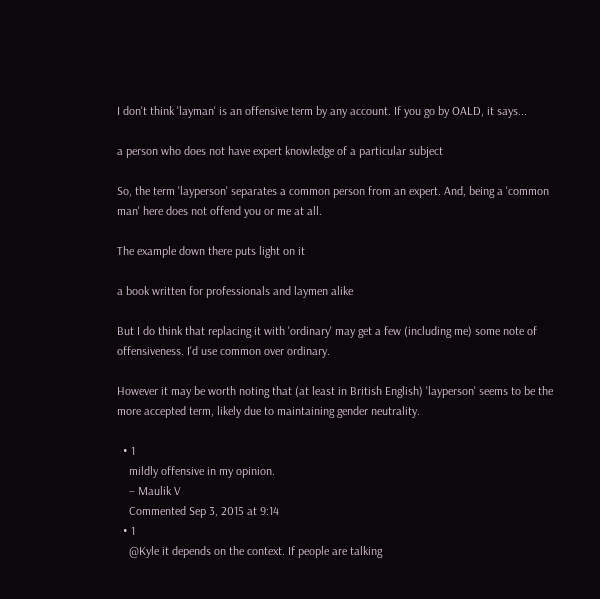I don't think 'layman' is an offensive term by any account. If you go by OALD, it says...

a person who does not have expert knowledge of a particular subject

So, the term 'layperson' separates a common person from an expert. And, being a 'common man' here does not offend you or me at all.

The example down there puts light on it

a book written for professionals and laymen alike

But I do think that replacing it with 'ordinary' may get a few (including me) some note of offensiveness. I'd use common over ordinary.

However it may be worth noting that (at least in British English) 'layperson' seems to be the more accepted term, likely due to maintaining gender neutrality.

  • 1
    mildly offensive in my opinion.
    – Maulik V
    Commented Sep 3, 2015 at 9:14
  • 1
    @Kyle it depends on the context. If people are talking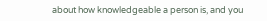about how knowledgeable a person is, and you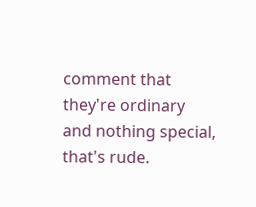comment that they're ordinary and nothing special, that's rude.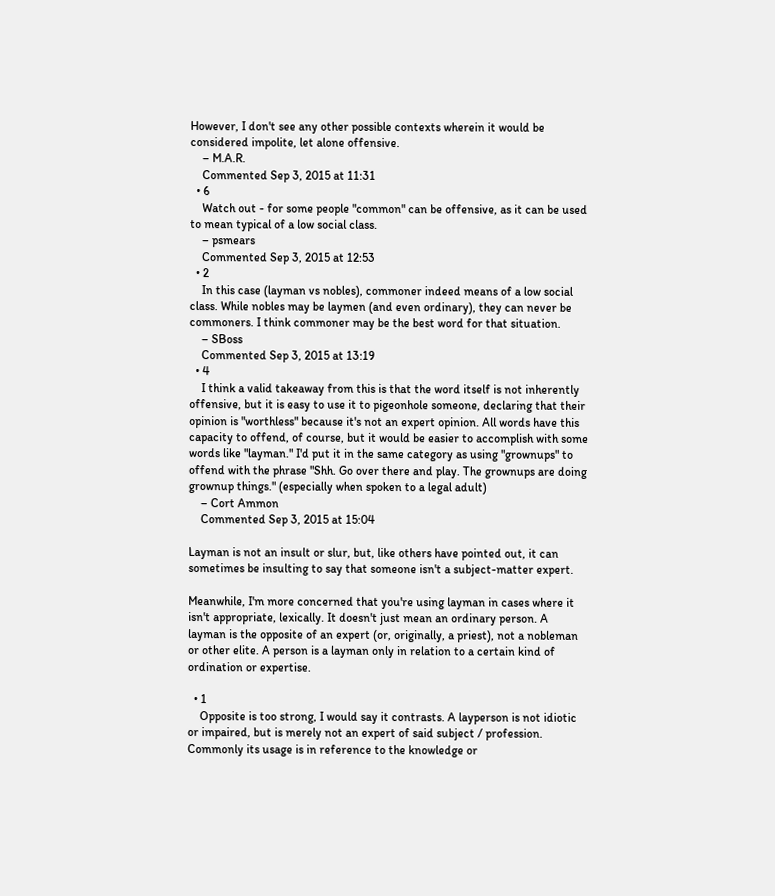However, I don't see any other possible contexts wherein it would be considered impolite, let alone offensive.
    – M.A.R.
    Commented Sep 3, 2015 at 11:31
  • 6
    Watch out - for some people "common" can be offensive, as it can be used to mean typical of a low social class.
    – psmears
    Commented Sep 3, 2015 at 12:53
  • 2
    In this case (layman vs nobles), commoner indeed means of a low social class. While nobles may be laymen (and even ordinary), they can never be commoners. I think commoner may be the best word for that situation.
    – SBoss
    Commented Sep 3, 2015 at 13:19
  • 4
    I think a valid takeaway from this is that the word itself is not inherently offensive, but it is easy to use it to pigeonhole someone, declaring that their opinion is "worthless" because it's not an expert opinion. All words have this capacity to offend, of course, but it would be easier to accomplish with some words like "layman." I'd put it in the same category as using "grownups" to offend with the phrase "Shh. Go over there and play. The grownups are doing grownup things." (especially when spoken to a legal adult)
    – Cort Ammon
    Commented Sep 3, 2015 at 15:04

Layman is not an insult or slur, but, like others have pointed out, it can sometimes be insulting to say that someone isn't a subject-matter expert.

Meanwhile, I'm more concerned that you're using layman in cases where it isn't appropriate, lexically. It doesn't just mean an ordinary person. A layman is the opposite of an expert (or, originally, a priest), not a nobleman or other elite. A person is a layman only in relation to a certain kind of ordination or expertise.

  • 1
    Opposite is too strong, I would say it contrasts. A layperson is not idiotic or impaired, but is merely not an expert of said subject / profession. Commonly its usage is in reference to the knowledge or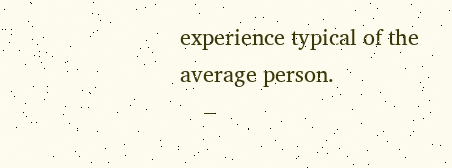experience typical of the average person.
    –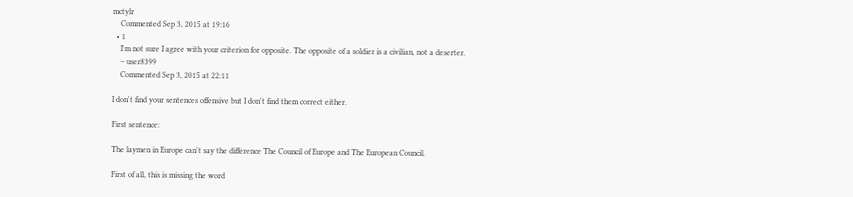mctylr
    Commented Sep 3, 2015 at 19:16
  • 1
    I'm not sure I agree with your criterion for opposite. The opposite of a soldier is a civilian, not a deserter.
    – user8399
    Commented Sep 3, 2015 at 22:11

I don't find your sentences offensive but I don't find them correct either.

First sentence:

The laymen in Europe can't say the difference The Council of Europe and The European Council.

First of all, this is missing the word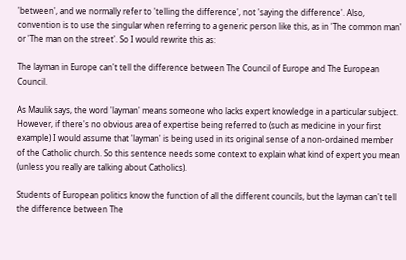'between', and we normally refer to 'telling the difference', not 'saying the difference'. Also, convention is to use the singular when referring to a generic person like this, as in 'The common man' or 'The man on the street'. So I would rewrite this as:

The layman in Europe can't tell the difference between The Council of Europe and The European Council.

As Maulik says, the word 'layman' means someone who lacks expert knowledge in a particular subject. However, if there's no obvious area of expertise being referred to (such as medicine in your first example) I would assume that 'layman' is being used in its original sense of a non-ordained member of the Catholic church. So this sentence needs some context to explain what kind of expert you mean (unless you really are talking about Catholics).

Students of European politics know the function of all the different councils, but the layman can't tell the difference between The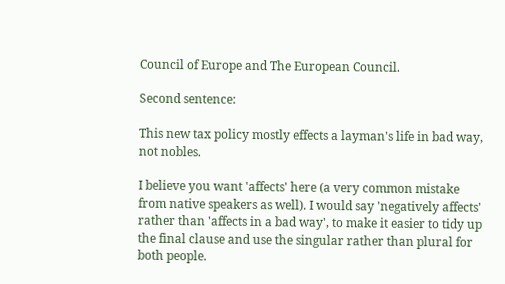Council of Europe and The European Council.

Second sentence:

This new tax policy mostly effects a layman's life in bad way, not nobles.

I believe you want 'affects' here (a very common mistake from native speakers as well). I would say 'negatively affects' rather than 'affects in a bad way', to make it easier to tidy up the final clause and use the singular rather than plural for both people.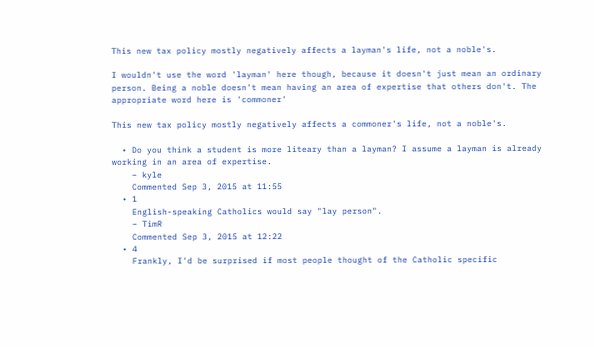This new tax policy mostly negatively affects a layman's life, not a noble's.

I wouldn't use the word 'layman' here though, because it doesn't just mean an ordinary person. Being a noble doesn't mean having an area of expertise that others don't. The appropriate word here is 'commoner'

This new tax policy mostly negatively affects a commoner's life, not a noble's.

  • Do you think a student is more liteary than a layman? I assume a layman is already working in an area of expertise.
    – kyle
    Commented Sep 3, 2015 at 11:55
  • 1
    English-speaking Catholics would say "lay person".
    – TimR
    Commented Sep 3, 2015 at 12:22
  • 4
    Frankly, I'd be surprised if most people thought of the Catholic specific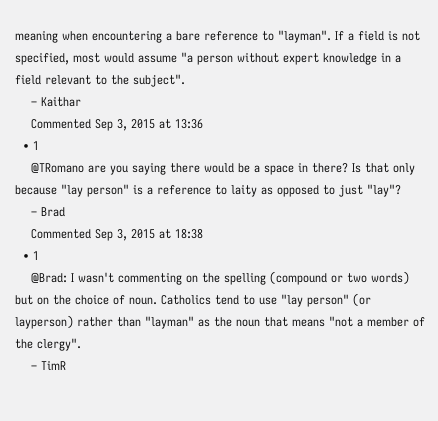meaning when encountering a bare reference to "layman". If a field is not specified, most would assume "a person without expert knowledge in a field relevant to the subject".
    – Kaithar
    Commented Sep 3, 2015 at 13:36
  • 1
    @TRomano are you saying there would be a space in there? Is that only because "lay person" is a reference to laity as opposed to just "lay"?
    – Brad
    Commented Sep 3, 2015 at 18:38
  • 1
    @Brad: I wasn't commenting on the spelling (compound or two words) but on the choice of noun. Catholics tend to use "lay person" (or layperson) rather than "layman" as the noun that means "not a member of the clergy".
    – TimR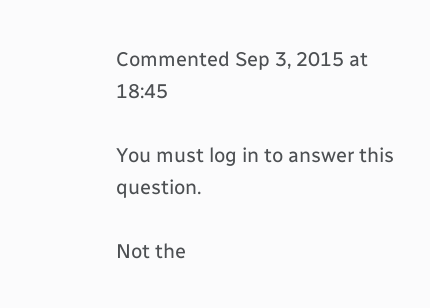Commented Sep 3, 2015 at 18:45

You must log in to answer this question.

Not the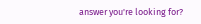answer you're looking for?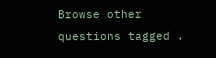Browse other questions tagged .